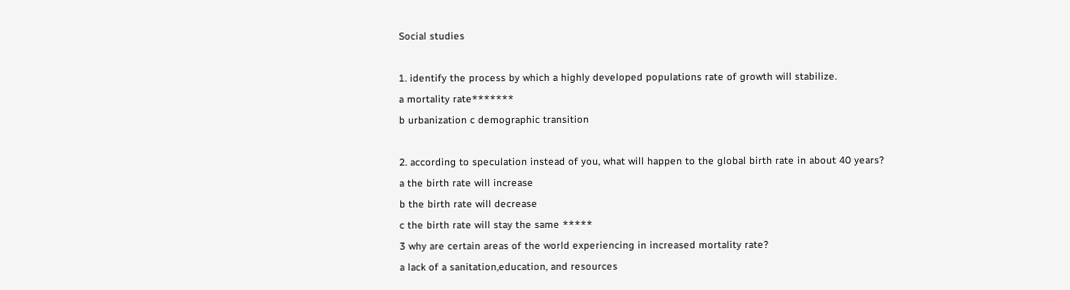Social studies

1. identify the process by which a highly developed populations rate of growth will stabilize.
a mortality rate*******
b urbanization c demographic transition

2. according to speculation instead of you, what will happen to the global birth rate in about 40 years?
a the birth rate will increase
b the birth rate will decrease
c the birth rate will stay the same *****
3 why are certain areas of the world experiencing in increased mortality rate?
a lack of a sanitation,education, and resources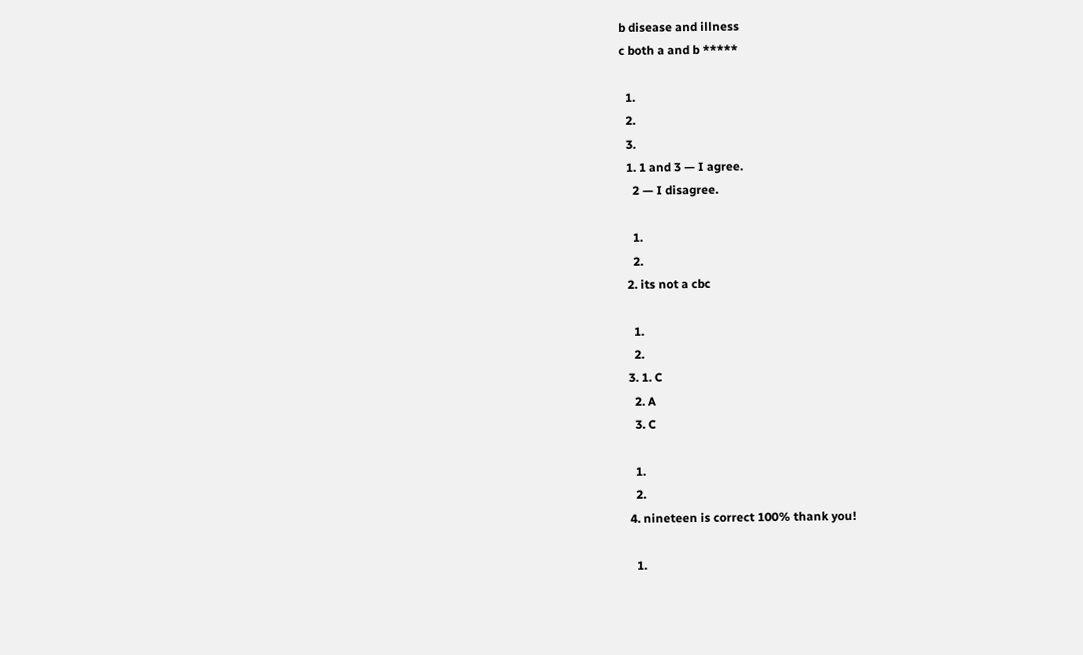b disease and illness
c both a and b *****

  1.
  2.
  3.
  1. 1 and 3 — I agree.
    2 — I disagree.

    1.
    2.
  2. its not a cbc

    1.
    2.
  3. 1. C
    2. A
    3. C

    1.
    2.
  4. nineteen is correct 100% thank you!

    1.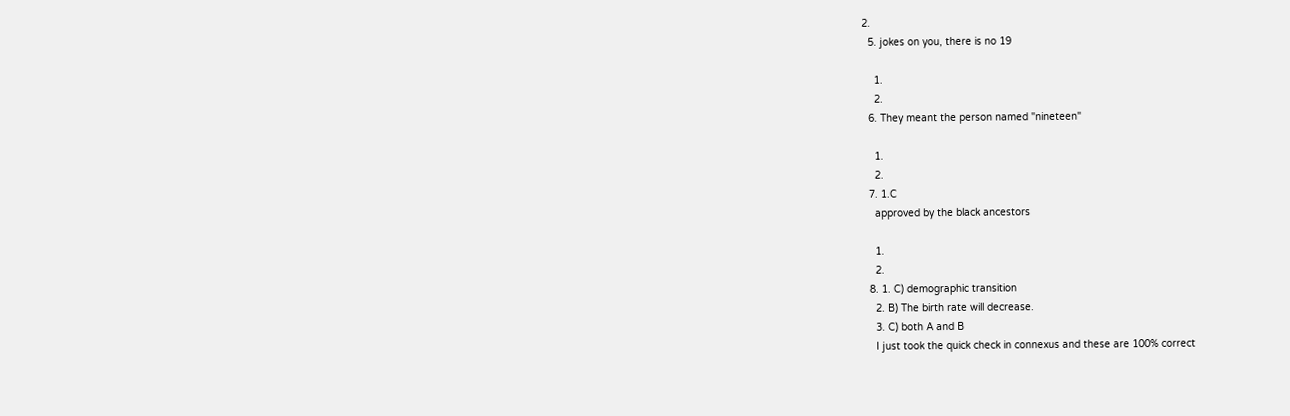2.
  5. jokes on you, there is no 19

    1.
    2.
  6. They meant the person named "nineteen"

    1.
    2.
  7. 1.C
    approved by the black ancestors

    1.
    2.
  8. 1. C) demographic transition
    2. B) The birth rate will decrease.
    3. C) both A and B
    I just took the quick check in connexus and these are 100% correct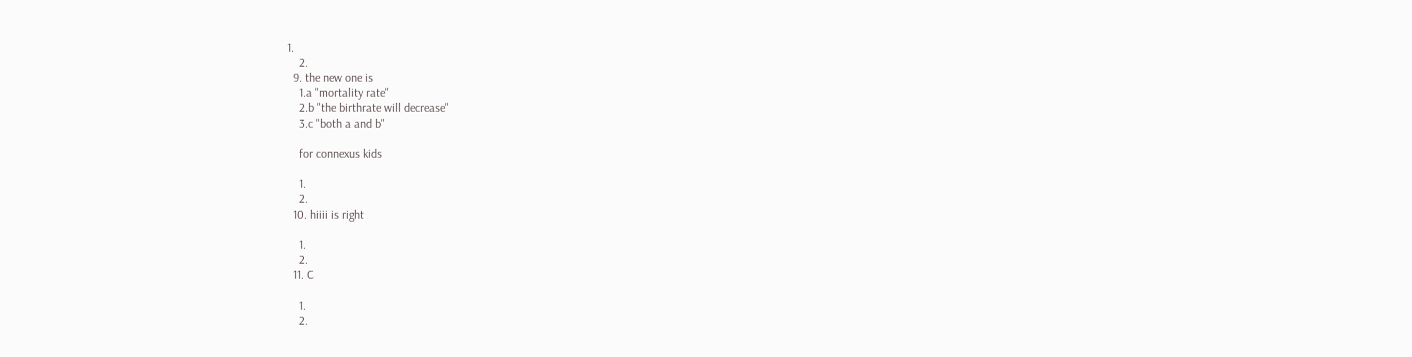1.
    2.
  9. the new one is
    1.a "mortality rate"
    2.b "the birthrate will decrease"
    3.c "both a and b"

    for connexus kids

    1.
    2.
  10. hiiii is right

    1.
    2.
  11. C

    1.
    2.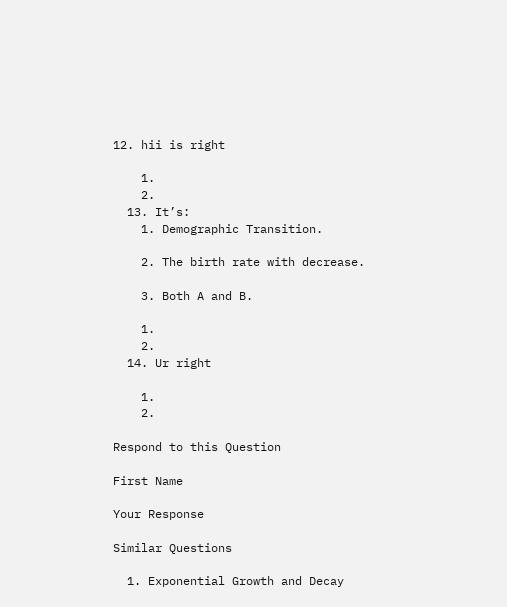12. hii is right

    1.
    2.
  13. It’s:
    1. Demographic Transition.

    2. The birth rate with decrease.

    3. Both A and B.

    1.
    2.
  14. Ur right

    1.
    2.

Respond to this Question

First Name

Your Response

Similar Questions

  1. Exponential Growth and Decay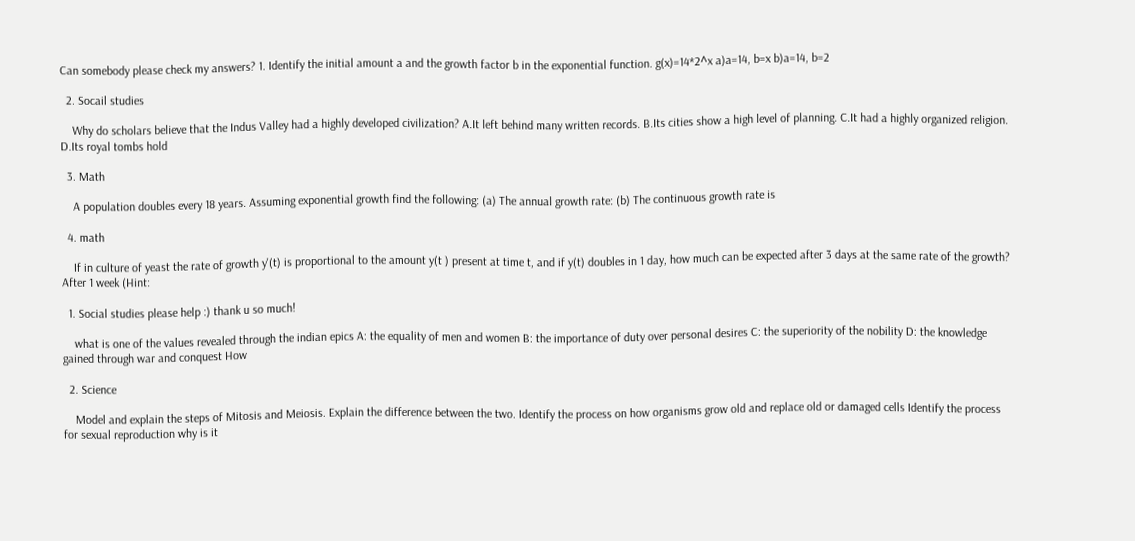Can somebody please check my answers? 1. Identify the initial amount a and the growth factor b in the exponential function. g(x)=14*2^x a)a=14, b=x b)a=14, b=2

  2. Socail studies

    Why do scholars believe that the Indus Valley had a highly developed civilization? A.It left behind many written records. B.Its cities show a high level of planning. C.It had a highly organized religion. D.Its royal tombs hold

  3. Math

    A population doubles every 18 years. Assuming exponential growth find the following: (a) The annual growth rate: (b) The continuous growth rate is

  4. math

    If in culture of yeast the rate of growth y'(t) is proportional to the amount y(t ) present at time t, and if y(t) doubles in 1 day, how much can be expected after 3 days at the same rate of the growth? After 1 week (Hint:

  1. Social studies please help :) thank u so much!

    what is one of the values revealed through the indian epics A: the equality of men and women B: the importance of duty over personal desires C: the superiority of the nobility D: the knowledge gained through war and conquest How

  2. Science

    Model and explain the steps of Mitosis and Meiosis. Explain the difference between the two. Identify the process on how organisms grow old and replace old or damaged cells Identify the process for sexual reproduction why is it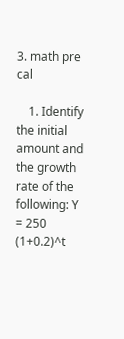3. math pre cal

    1. Identify the initial amount and the growth rate of the following: Y = 250 (1+0.2)^t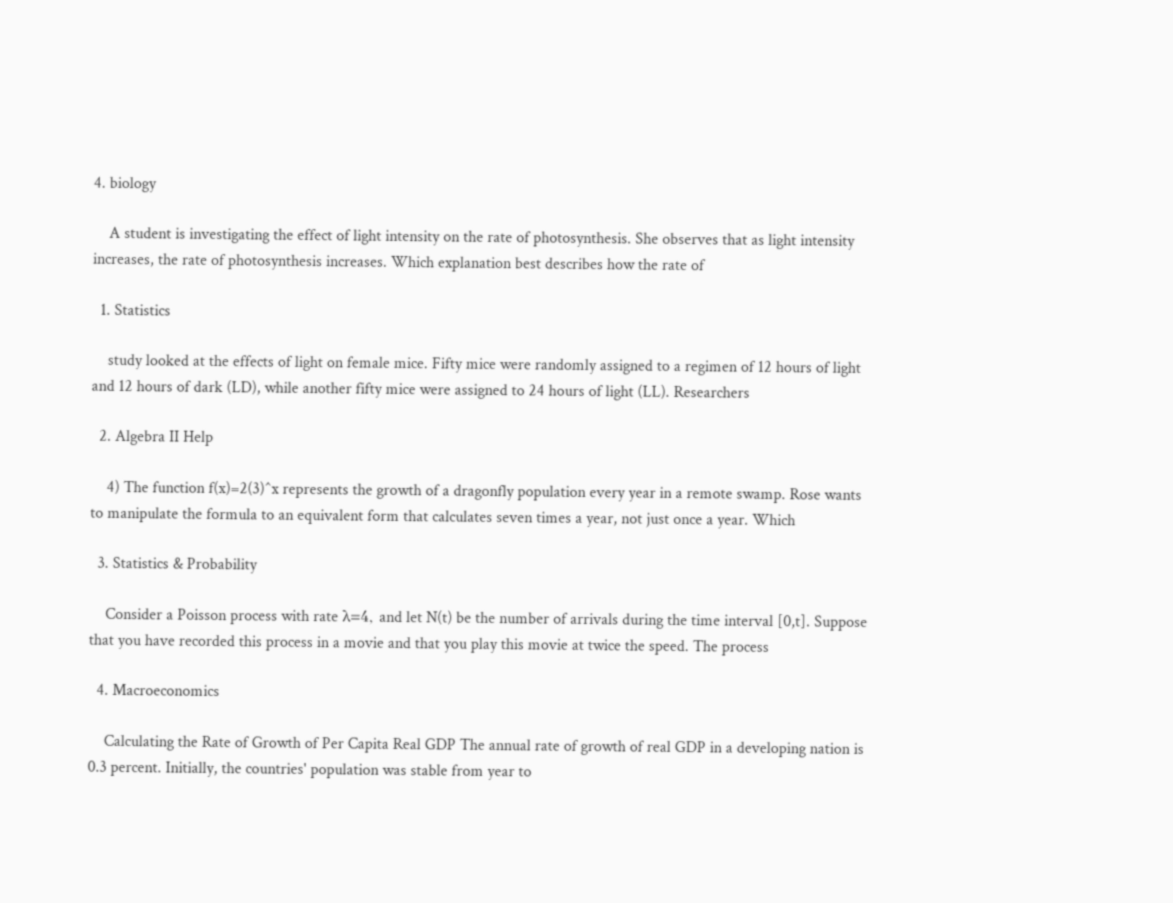4. biology

    A student is investigating the effect of light intensity on the rate of photosynthesis. She observes that as light intensity increases, the rate of photosynthesis increases. Which explanation best describes how the rate of

  1. Statistics

    study looked at the effects of light on female mice. Fifty mice were randomly assigned to a regimen of 12 hours of light and 12 hours of dark (LD), while another fifty mice were assigned to 24 hours of light (LL). Researchers

  2. Algebra II Help

    4) The function f(x)=2(3)^x represents the growth of a dragonfly population every year in a remote swamp. Rose wants to manipulate the formula to an equivalent form that calculates seven times a year, not just once a year. Which

  3. Statistics & Probability

    Consider a Poisson process with rate λ=4, and let N(t) be the number of arrivals during the time interval [0,t]. Suppose that you have recorded this process in a movie and that you play this movie at twice the speed. The process

  4. Macroeconomics

    Calculating the Rate of Growth of Per Capita Real GDP The annual rate of growth of real GDP in a developing nation is 0.3 percent. Initially, the countries' population was stable from year to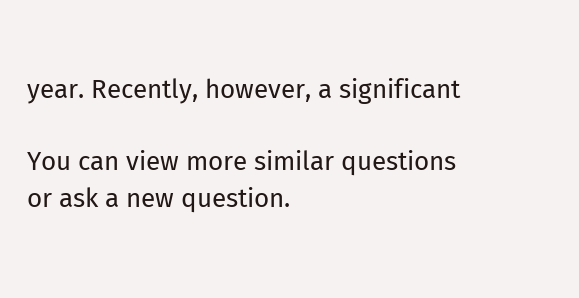year. Recently, however, a significant

You can view more similar questions or ask a new question.